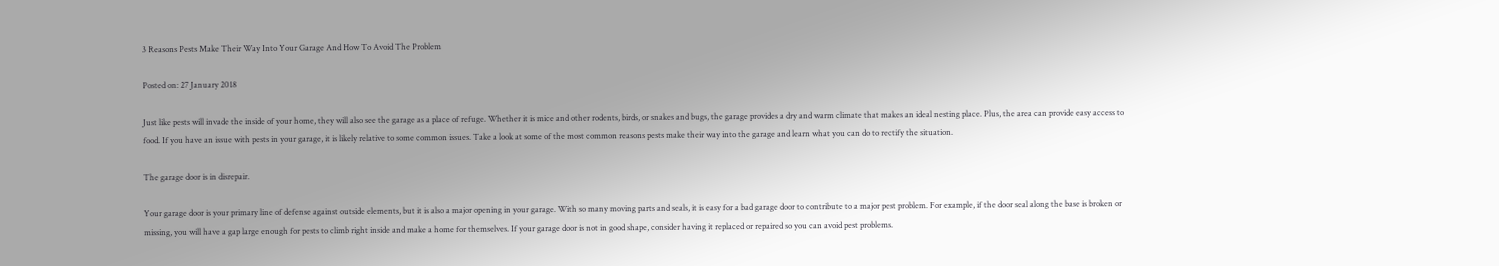3 Reasons Pests Make Their Way Into Your Garage And How To Avoid The Problem

Posted on: 27 January 2018

Just like pests will invade the inside of your home, they will also see the garage as a place of refuge. Whether it is mice and other rodents, birds, or snakes and bugs, the garage provides a dry and warm climate that makes an ideal nesting place. Plus, the area can provide easy access to food. If you have an issue with pests in your garage, it is likely relative to some common issues. Take a look at some of the most common reasons pests make their way into the garage and learn what you can do to rectify the situation.

The garage door is in disrepair.

Your garage door is your primary line of defense against outside elements, but it is also a major opening in your garage. With so many moving parts and seals, it is easy for a bad garage door to contribute to a major pest problem. For example, if the door seal along the base is broken or missing, you will have a gap large enough for pests to climb right inside and make a home for themselves. If your garage door is not in good shape, consider having it replaced or repaired so you can avoid pest problems.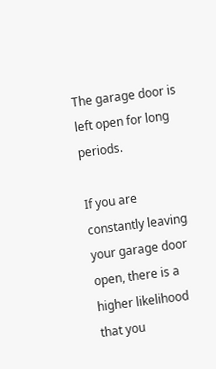The garage door is left open for long periods.

If you are constantly leaving your garage door open, there is a higher likelihood that you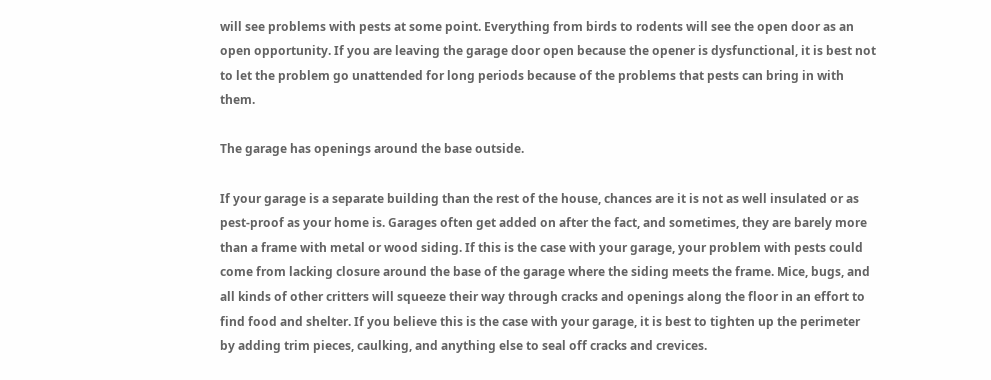will see problems with pests at some point. Everything from birds to rodents will see the open door as an open opportunity. If you are leaving the garage door open because the opener is dysfunctional, it is best not to let the problem go unattended for long periods because of the problems that pests can bring in with them.

The garage has openings around the base outside.

If your garage is a separate building than the rest of the house, chances are it is not as well insulated or as pest-proof as your home is. Garages often get added on after the fact, and sometimes, they are barely more than a frame with metal or wood siding. If this is the case with your garage, your problem with pests could come from lacking closure around the base of the garage where the siding meets the frame. Mice, bugs, and all kinds of other critters will squeeze their way through cracks and openings along the floor in an effort to find food and shelter. If you believe this is the case with your garage, it is best to tighten up the perimeter by adding trim pieces, caulking, and anything else to seal off cracks and crevices.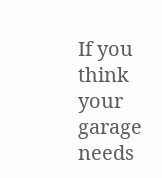If you think your garage needs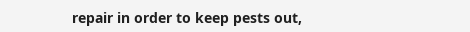repair in order to keep pests out,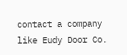contact a company like Eudy Door Co.